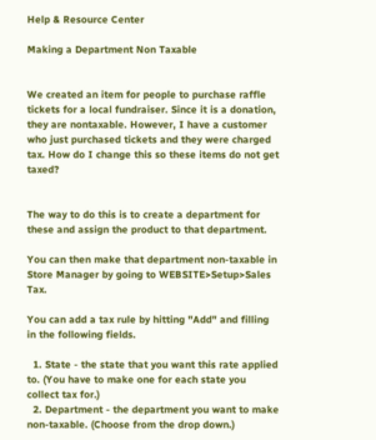Help & Resource Center

Making a Department Non Taxable


We created an item for people to purchase raffle tickets for a local fundraiser. Since it is a donation, they are nontaxable. However, I have a customer who just purchased tickets and they were charged tax. How do I change this so these items do not get taxed?


The way to do this is to create a department for these and assign the product to that department.

You can then make that department non-taxable in Store Manager by going to WEBSITE>Setup>Sales Tax.

You can add a tax rule by hitting "Add" and filling in the following fields.

  1. State - the state that you want this rate applied to. (You have to make one for each state you collect tax for.)
  2. Department - the department you want to make non-taxable. (Choose from the drop down.)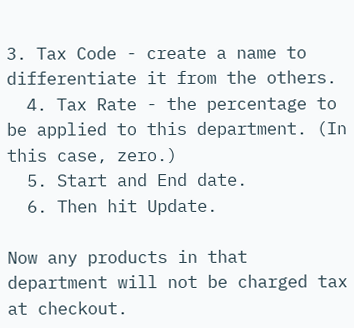3. Tax Code - create a name to differentiate it from the others.
  4. Tax Rate - the percentage to be applied to this department. (In this case, zero.)
  5. Start and End date.
  6. Then hit Update.

Now any products in that department will not be charged tax at checkout.